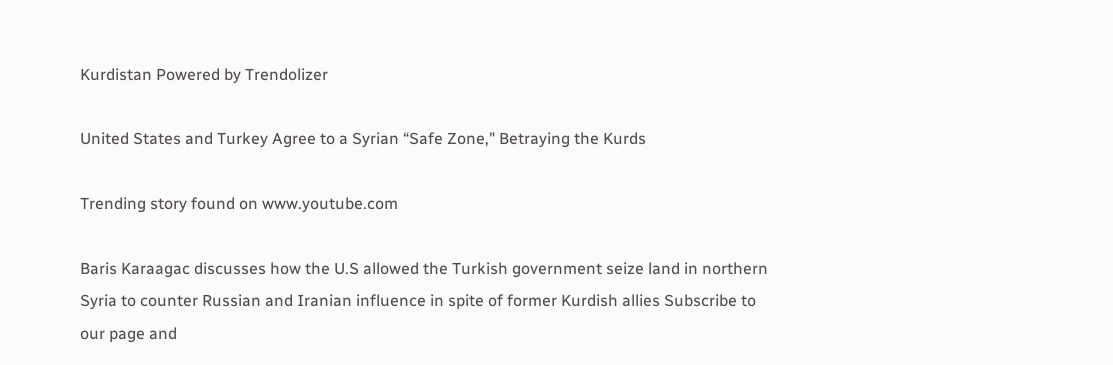Kurdistan Powered by Trendolizer

United States and Turkey Agree to a Syrian “Safe Zone," Betraying the Kurds

Trending story found on www.youtube.com

Baris Karaagac discusses how the U.S allowed the Turkish government seize land in northern Syria to counter Russian and Iranian influence in spite of former Kurdish allies Subscribe to our page and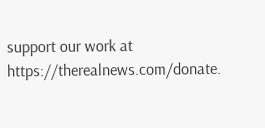support our work at https://therealnews.com/donate.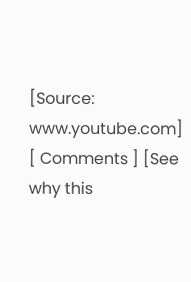[Source: www.youtube.com] [ Comments ] [See why this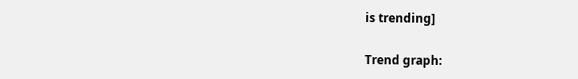is trending]

Trend graph: